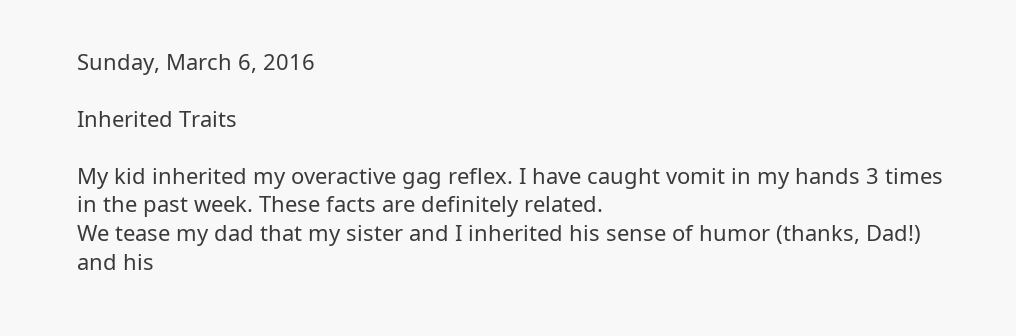Sunday, March 6, 2016

Inherited Traits

My kid inherited my overactive gag reflex. I have caught vomit in my hands 3 times in the past week. These facts are definitely related.
We tease my dad that my sister and I inherited his sense of humor (thanks, Dad!) and his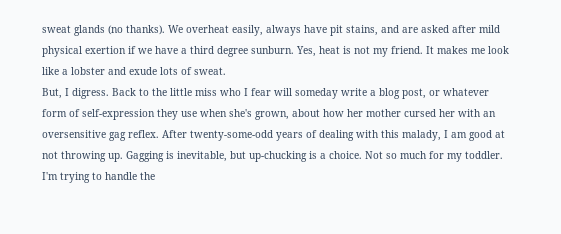sweat glands (no thanks). We overheat easily, always have pit stains, and are asked after mild physical exertion if we have a third degree sunburn. Yes, heat is not my friend. It makes me look like a lobster and exude lots of sweat.
But, I digress. Back to the little miss who I fear will someday write a blog post, or whatever form of self-expression they use when she's grown, about how her mother cursed her with an oversensitive gag reflex. After twenty-some-odd years of dealing with this malady, I am good at not throwing up. Gagging is inevitable, but up-chucking is a choice. Not so much for my toddler.
I'm trying to handle the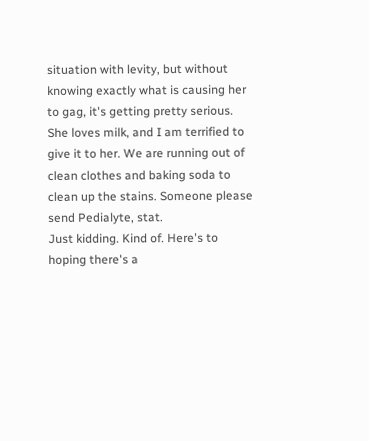situation with levity, but without knowing exactly what is causing her to gag, it's getting pretty serious. She loves milk, and I am terrified to give it to her. We are running out of clean clothes and baking soda to clean up the stains. Someone please send Pedialyte, stat.
Just kidding. Kind of. Here's to hoping there's a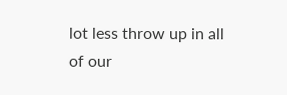lot less throw up in all of our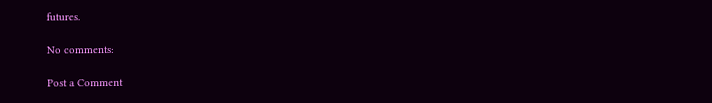futures.

No comments:

Post a Comment